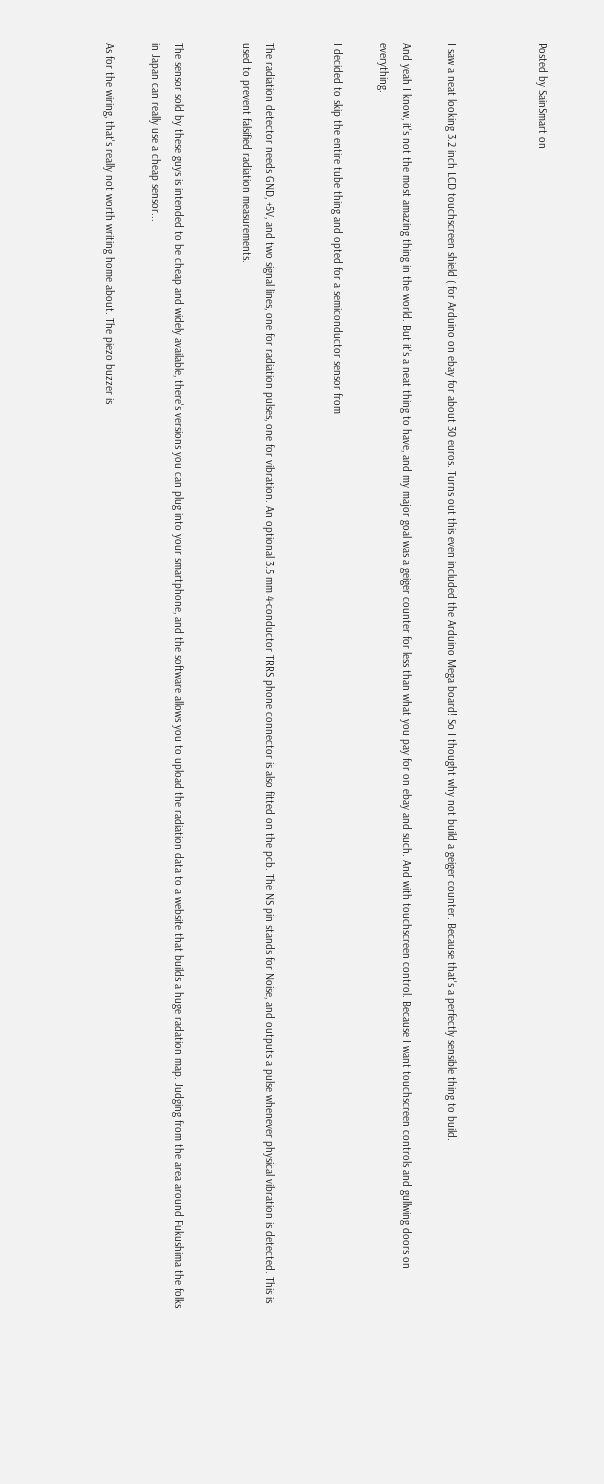Posted by SainSmart on



I saw a neat looking 3.2 inch LCD touchscreen shield ( for Arduino on ebay for about 30 euros. Turns out this even included the Arduino Mega board! So I thought why not build a geiger counter. Because that's a perfectly sensible thing to build.

And yeah I know, it's not the most amazing thing in the world. But it's a neat thing to have, and my major goal was a geiger counter for less than what you pay for on ebay and such. And with touchscreen control. Because I want touchscreen controls and gullwing doors on everything.

I decided to skip the entire tube thing and opted for a semiconductor sensor from


The radiation detector needs GND, +5V, and two signal lines, one for radiation pulses, one for vibration. An optional 3.5 mm 4-conductor TRRS phone connector is also fitted on the pcb. The NS pin stands for Noise, and outputs a pulse whenever physical vibration is detected. This is used to prevent falsified radiation measurements.


The sensor sold by these guys is intended to be cheap and widely available, there's versions you can plug into your smartphone, and the software allows you to upload the radiation data to a website that builds a huge radation map. Judging from the area around Fukushima the folks in Japan can really use a cheap sensor...

As for the wiring, that's really not worth writing home about. The piezo buzzer is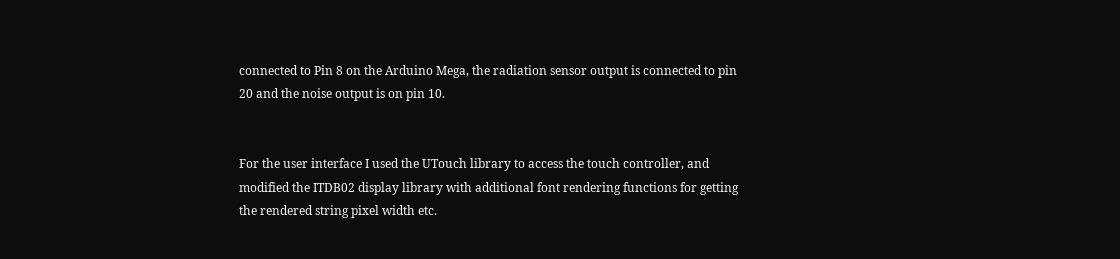connected to Pin 8 on the Arduino Mega, the radiation sensor output is connected to pin 20 and the noise output is on pin 10.


For the user interface I used the UTouch library to access the touch controller, and modified the ITDB02 display library with additional font rendering functions for getting the rendered string pixel width etc.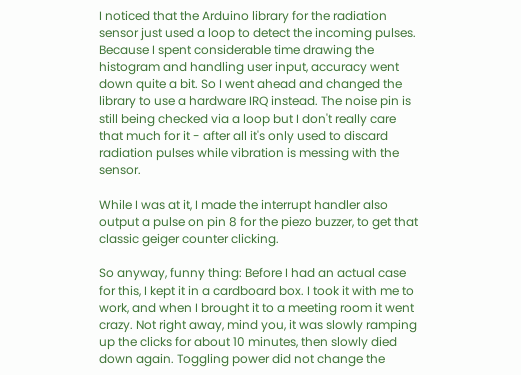I noticed that the Arduino library for the radiation sensor just used a loop to detect the incoming pulses. Because I spent considerable time drawing the histogram and handling user input, accuracy went down quite a bit. So I went ahead and changed the library to use a hardware IRQ instead. The noise pin is still being checked via a loop but I don't really care that much for it - after all it's only used to discard radiation pulses while vibration is messing with the sensor.

While I was at it, I made the interrupt handler also output a pulse on pin 8 for the piezo buzzer, to get that classic geiger counter clicking.

So anyway, funny thing: Before I had an actual case for this, I kept it in a cardboard box. I took it with me to work, and when I brought it to a meeting room it went crazy. Not right away, mind you, it was slowly ramping up the clicks for about 10 minutes, then slowly died down again. Toggling power did not change the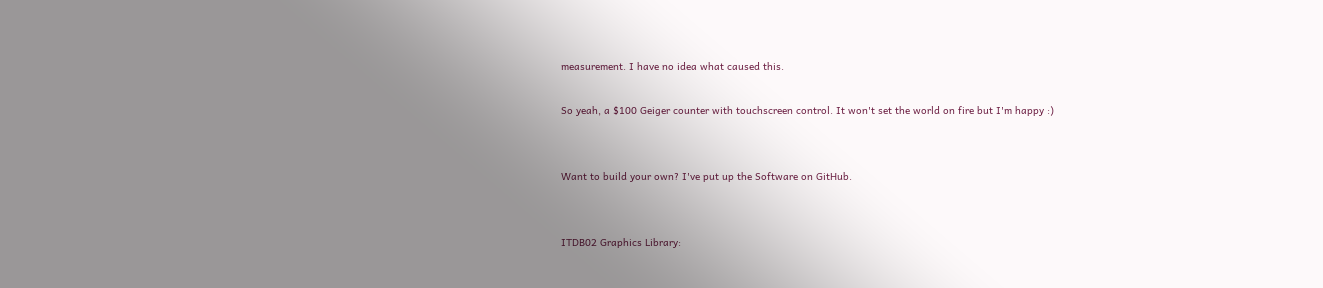measurement. I have no idea what caused this.

So yeah, a $100 Geiger counter with touchscreen control. It won't set the world on fire but I'm happy :)


Want to build your own? I've put up the Software on GitHub.


ITDB02 Graphics Library: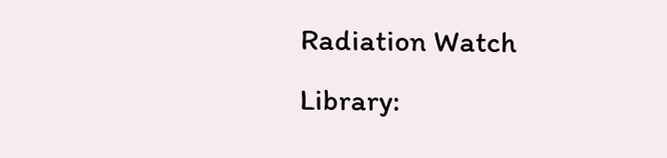Radiation Watch Library: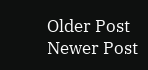Older Post Newer Post